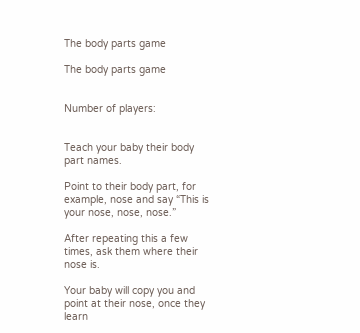The body parts game

The body parts game


Number of players:


Teach your baby their body part names.

Point to their body part, for example, nose and say “This is your nose, nose, nose.”

After repeating this a few times, ask them where their nose is.

Your baby will copy you and point at their nose, once they learn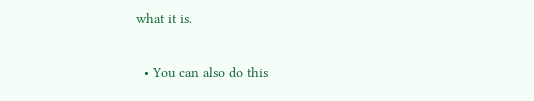what it is.


  • You can also do this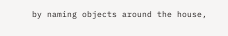by naming objects around the house,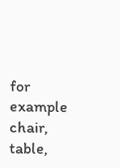for example chair, table,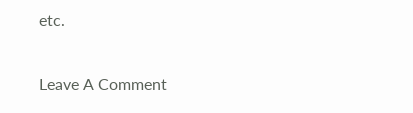etc.

Leave A Comment